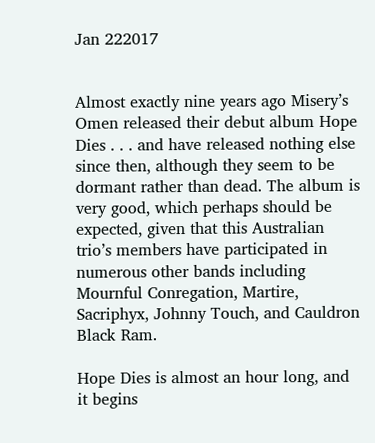Jan 222017


Almost exactly nine years ago Misery’s Omen released their debut album Hope Dies . . . and have released nothing else since then, although they seem to be dormant rather than dead. The album is very good, which perhaps should be expected, given that this Australian trio’s members have participated in numerous other bands including Mournful Conregation, Martire, Sacriphyx, Johnny Touch, and Cauldron Black Ram.

Hope Dies is almost an hour long, and it begins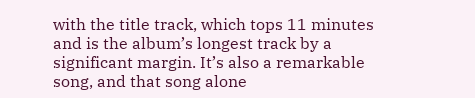with the title track, which tops 11 minutes and is the album’s longest track by a significant margin. It’s also a remarkable song, and that song alone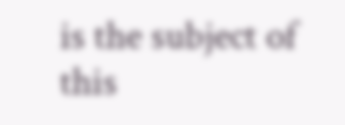is the subject of this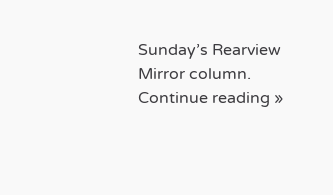Sunday’s Rearview Mirror column. Continue reading »